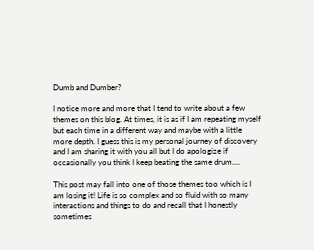Dumb and Dumber?

I notice more and more that I tend to write about a few themes on this blog. At times, it is as if I am repeating myself but each time in a different way and maybe with a little more depth. I guess this is my personal journey of discovery and I am sharing it with you all but I do apologize if occasionally you think I keep beating the same drum….

This post may fall into one of those themes too which is I am losing it! Life is so complex and so fluid with so many interactions and things to do and recall that I honestly sometimes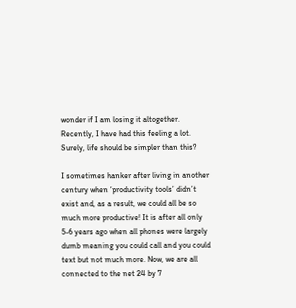wonder if I am losing it altogether. Recently, I have had this feeling a lot. Surely, life should be simpler than this?

I sometimes hanker after living in another century when ‘productivity tools’ didn’t exist and, as a result, we could all be so much more productive! It is after all only 5-6 years ago when all phones were largely dumb meaning you could call and you could text but not much more. Now, we are all connected to the net 24 by 7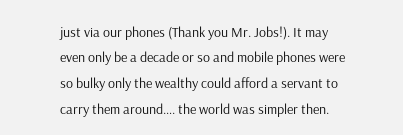just via our phones (Thank you Mr. Jobs!). It may even only be a decade or so and mobile phones were so bulky only the wealthy could afford a servant to carry them around…. the world was simpler then.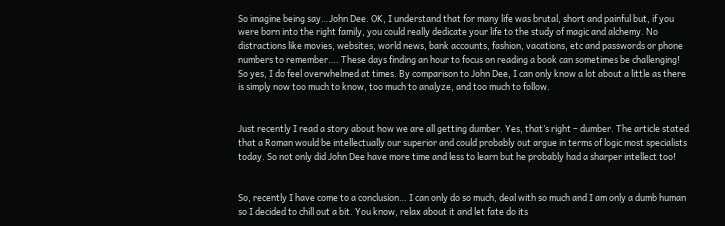So imagine being say…John Dee. OK, I understand that for many life was brutal, short and painful but, if you were born into the right family, you could really dedicate your life to the study of magic and alchemy. No distractions like movies, websites, world news, bank accounts, fashion, vacations, etc and passwords or phone numbers to remember…. These days finding an hour to focus on reading a book can sometimes be challenging! So yes, I do feel overwhelmed at times. By comparison to John Dee, I can only know a lot about a little as there is simply now too much to know, too much to analyze, and too much to follow.


Just recently I read a story about how we are all getting dumber. Yes, that’s right – dumber. The article stated that a Roman would be intellectually our superior and could probably out argue in terms of logic most specialists today. So not only did John Dee have more time and less to learn but he probably had a sharper intellect too!


So, recently I have come to a conclusion… I can only do so much, deal with so much and I am only a dumb human so I decided to chill out a bit. You know, relax about it and let fate do its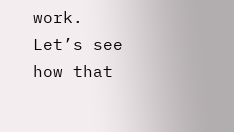work. Let’s see how that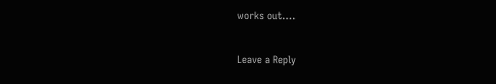works out….

Leave a Reply